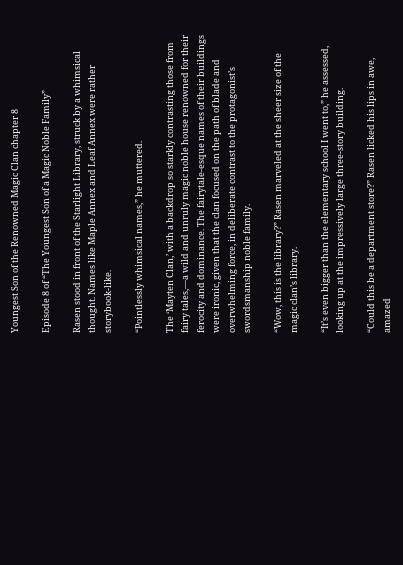Youngest Son of the Renowned Magic Clan chapter 8

Episode 8 of “The Youngest Son of a Magic Noble Family”

Rasen stood in front of the Starlight Library, struck by a whimsical thought. Names like Maple Annex and Leaf Annex were rather storybook-like.

“Pointlessly whimsical names,” he muttered.

The ‘Mayten Clan,’ with a backdrop so starkly contrasting those from fairy tales,—a wild and unruly magic noble house renowned for their ferocity and dominance. The fairytale-esque names of their buildings were ironic, given that the clan focused on the path of blade and overwhelming force, in deliberate contrast to the protagonist’s swordsmanship noble family.

“Wow, this is the library?” Rasen marveled at the sheer size of the magic clan’s library.

“It’s even bigger than the elementary school I went to,” he assessed, looking up at the impressively large three-story building.

“Could this be a department store?” Rasen licked his lips in awe, amazed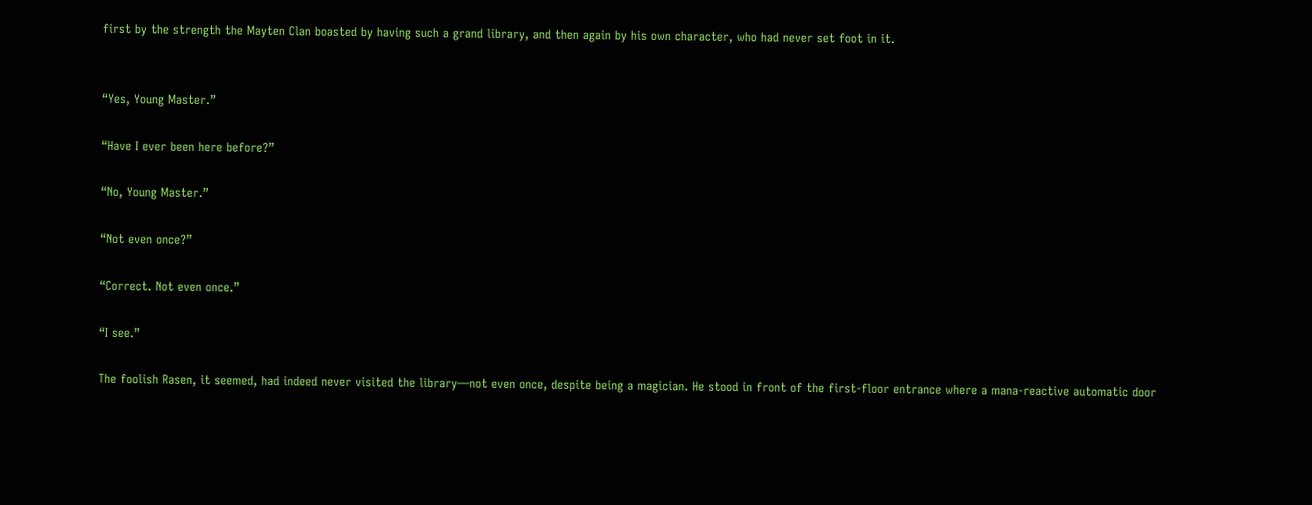first by the strength the Mayten Clan boasted by having such a grand library, and then again by his own character, who had never set foot in it.


“Yes, Young Master.”

“Have I ever been here before?”

“No, Young Master.”

“Not even once?”

“Correct. Not even once.”

“I see.”

The foolish Rasen, it seemed, had indeed never visited the library—not even once, despite being a magician. He stood in front of the first-floor entrance where a mana-reactive automatic door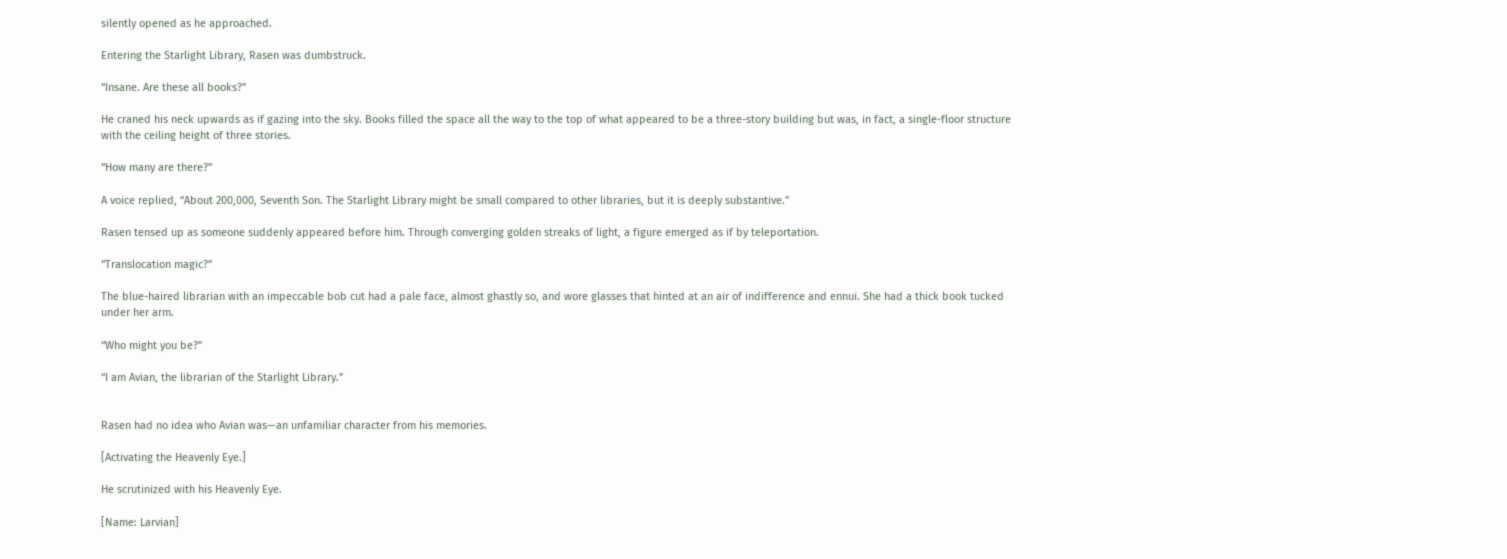silently opened as he approached.

Entering the Starlight Library, Rasen was dumbstruck.

“Insane. Are these all books?”

He craned his neck upwards as if gazing into the sky. Books filled the space all the way to the top of what appeared to be a three-story building but was, in fact, a single-floor structure with the ceiling height of three stories.

“How many are there?”

A voice replied, “About 200,000, Seventh Son. The Starlight Library might be small compared to other libraries, but it is deeply substantive.”

Rasen tensed up as someone suddenly appeared before him. Through converging golden streaks of light, a figure emerged as if by teleportation.

“Translocation magic?”

The blue-haired librarian with an impeccable bob cut had a pale face, almost ghastly so, and wore glasses that hinted at an air of indifference and ennui. She had a thick book tucked under her arm.

“Who might you be?”

“I am Avian, the librarian of the Starlight Library.”


Rasen had no idea who Avian was—an unfamiliar character from his memories.

[Activating the Heavenly Eye.]

He scrutinized with his Heavenly Eye.

[Name: Larvian]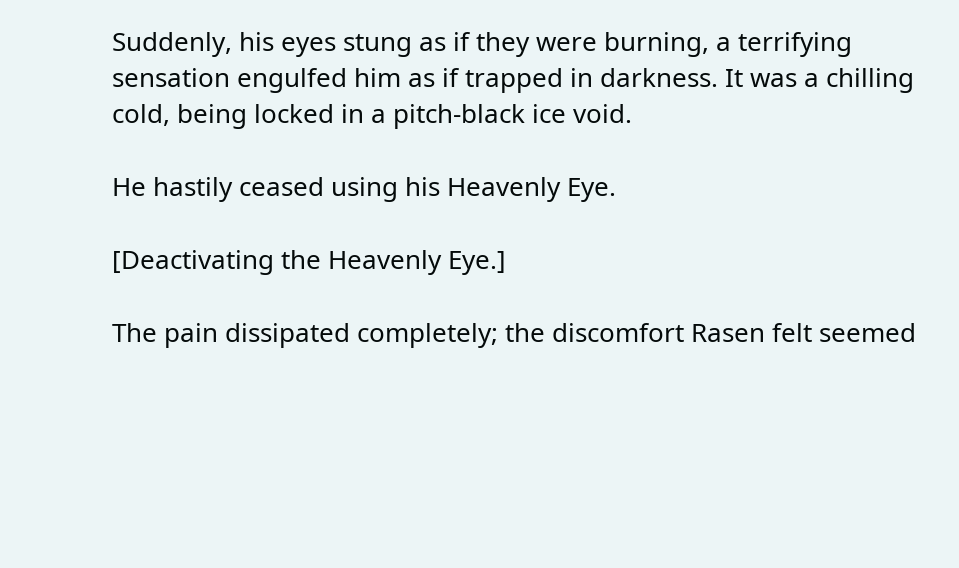Suddenly, his eyes stung as if they were burning, a terrifying sensation engulfed him as if trapped in darkness. It was a chilling cold, being locked in a pitch-black ice void.

He hastily ceased using his Heavenly Eye.

[Deactivating the Heavenly Eye.]

The pain dissipated completely; the discomfort Rasen felt seemed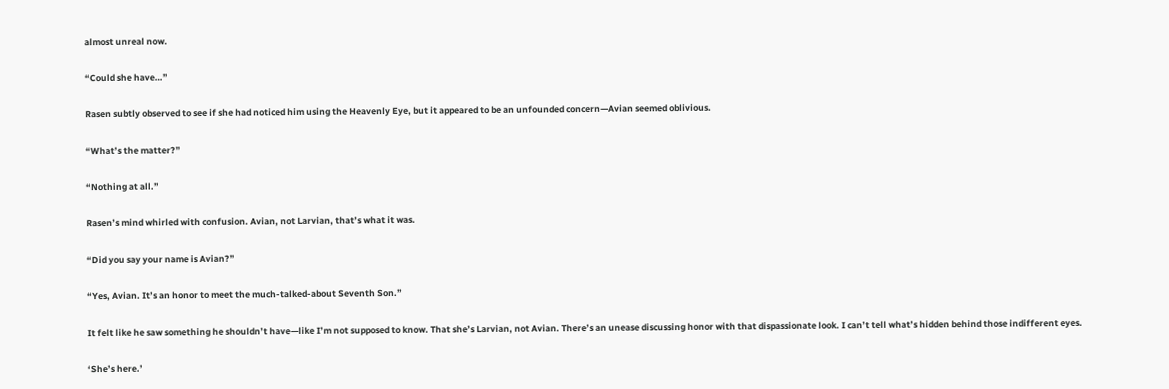almost unreal now.

“Could she have…”

Rasen subtly observed to see if she had noticed him using the Heavenly Eye, but it appeared to be an unfounded concern—Avian seemed oblivious.

“What’s the matter?”

“Nothing at all.”

Rasen’s mind whirled with confusion. Avian, not Larvian, that’s what it was.

“Did you say your name is Avian?”

“Yes, Avian. It’s an honor to meet the much-talked-about Seventh Son.”

It felt like he saw something he shouldn’t have—like I’m not supposed to know. That she’s Larvian, not Avian. There’s an unease discussing honor with that dispassionate look. I can’t tell what’s hidden behind those indifferent eyes.

‘She’s here.’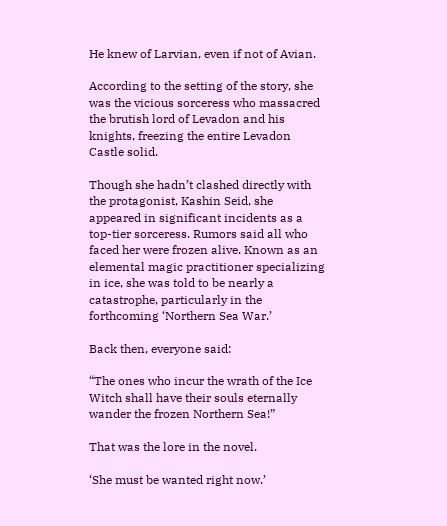He knew of Larvian, even if not of Avian.

According to the setting of the story, she was the vicious sorceress who massacred the brutish lord of Levadon and his knights, freezing the entire Levadon Castle solid.

Though she hadn’t clashed directly with the protagonist, Kashin Seid, she appeared in significant incidents as a top-tier sorceress. Rumors said all who faced her were frozen alive. Known as an elemental magic practitioner specializing in ice, she was told to be nearly a catastrophe, particularly in the forthcoming ‘Northern Sea War.’

Back then, everyone said:

“The ones who incur the wrath of the Ice Witch shall have their souls eternally wander the frozen Northern Sea!”

That was the lore in the novel.

‘She must be wanted right now.’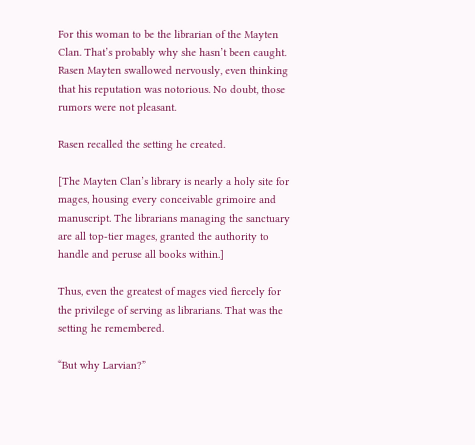For this woman to be the librarian of the Mayten Clan. That’s probably why she hasn’t been caught. Rasen Mayten swallowed nervously, even thinking that his reputation was notorious. No doubt, those rumors were not pleasant.

Rasen recalled the setting he created.

[The Mayten Clan’s library is nearly a holy site for mages, housing every conceivable grimoire and manuscript. The librarians managing the sanctuary are all top-tier mages, granted the authority to handle and peruse all books within.]

Thus, even the greatest of mages vied fiercely for the privilege of serving as librarians. That was the setting he remembered.

“But why Larvian?”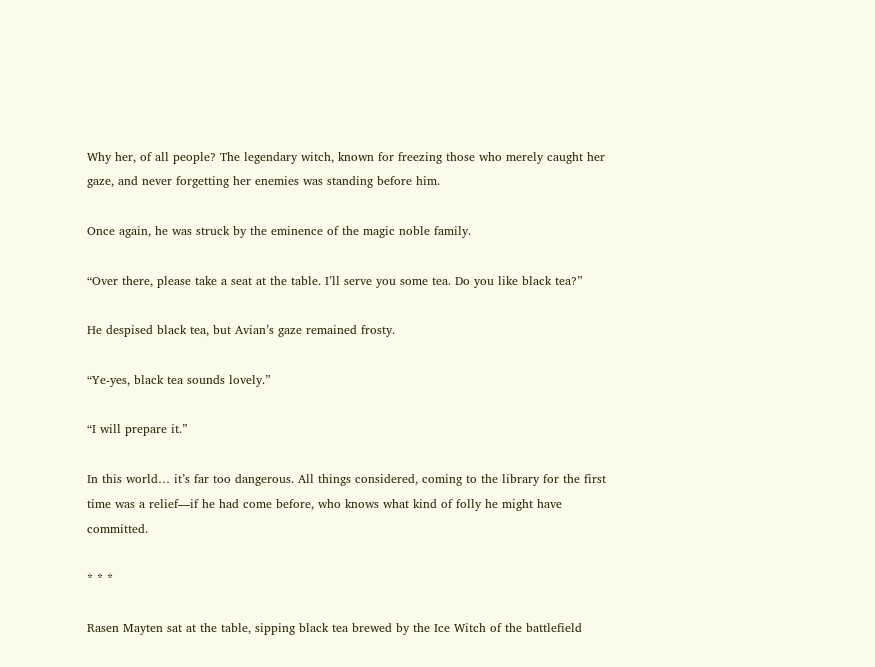Why her, of all people? The legendary witch, known for freezing those who merely caught her gaze, and never forgetting her enemies was standing before him.

Once again, he was struck by the eminence of the magic noble family.

“Over there, please take a seat at the table. I’ll serve you some tea. Do you like black tea?”

He despised black tea, but Avian’s gaze remained frosty.

“Ye-yes, black tea sounds lovely.”

“I will prepare it.”

In this world… it’s far too dangerous. All things considered, coming to the library for the first time was a relief—if he had come before, who knows what kind of folly he might have committed.

* * *

Rasen Mayten sat at the table, sipping black tea brewed by the Ice Witch of the battlefield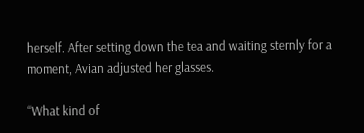herself. After setting down the tea and waiting sternly for a moment, Avian adjusted her glasses.

“What kind of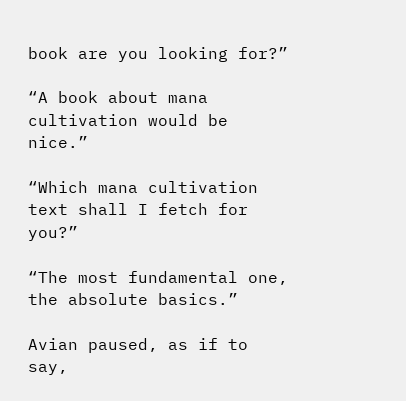book are you looking for?”

“A book about mana cultivation would be nice.”

“Which mana cultivation text shall I fetch for you?”

“The most fundamental one, the absolute basics.”

Avian paused, as if to say,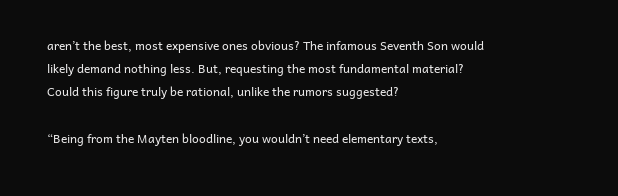aren’t the best, most expensive ones obvious? The infamous Seventh Son would likely demand nothing less. But, requesting the most fundamental material? Could this figure truly be rational, unlike the rumors suggested?

“Being from the Mayten bloodline, you wouldn’t need elementary texts,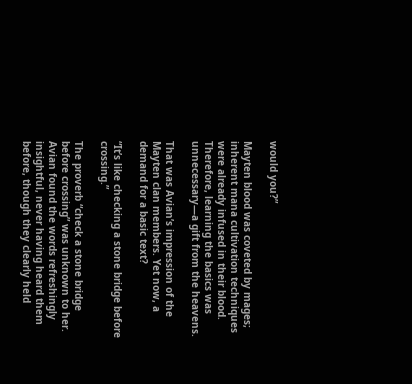would you?”

Mayten blood was coveted by mages; inherent mana cultivation techniques were already infused in their blood. Therefore, learning the basics was unnecessary—a gift from the heavens.

That was Avian’s impression of the Mayten clan members. Yet now, a demand for a basic text?

“It’s like checking a stone bridge before crossing.”

The proverb “check a stone bridge before crossing” was unknown to her. Avian found the words refreshingly insightful, never having heard them before, though they clearly held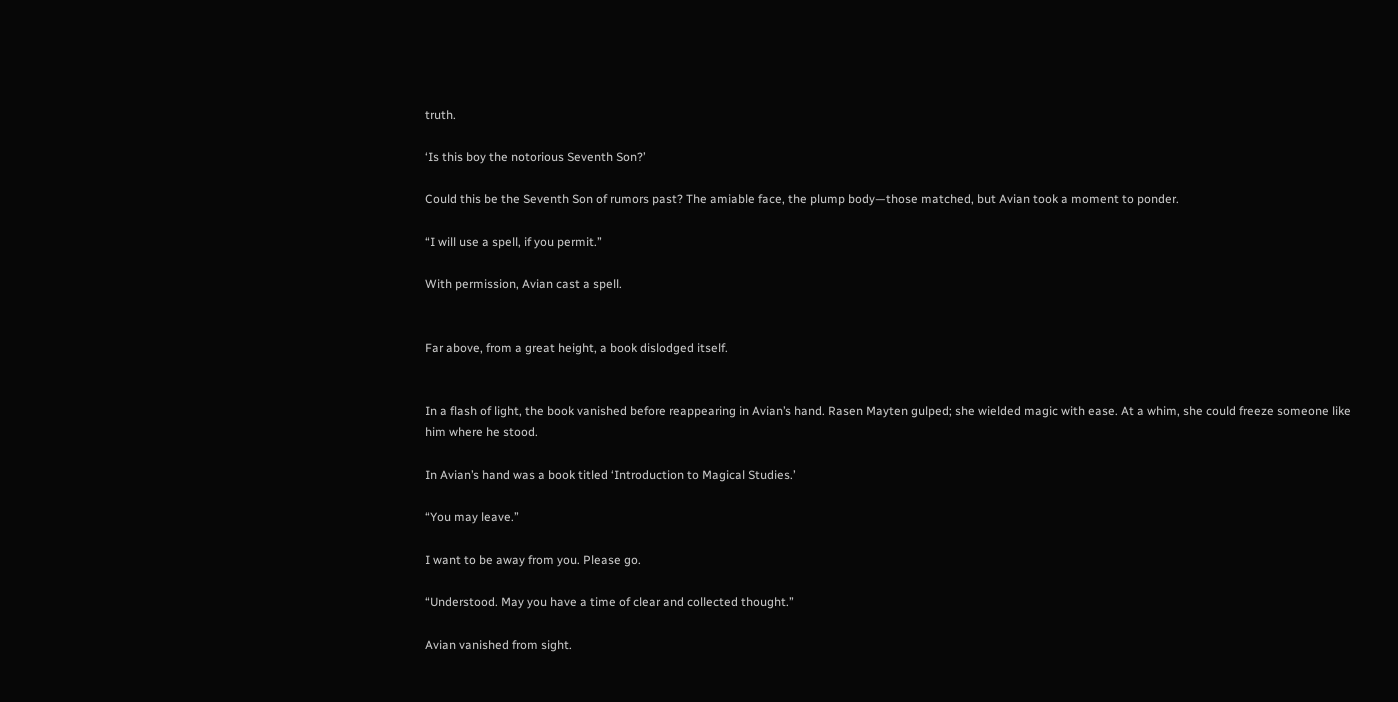truth.

‘Is this boy the notorious Seventh Son?’

Could this be the Seventh Son of rumors past? The amiable face, the plump body—those matched, but Avian took a moment to ponder.

“I will use a spell, if you permit.”

With permission, Avian cast a spell.


Far above, from a great height, a book dislodged itself.


In a flash of light, the book vanished before reappearing in Avian’s hand. Rasen Mayten gulped; she wielded magic with ease. At a whim, she could freeze someone like him where he stood.

In Avian’s hand was a book titled ‘Introduction to Magical Studies.’

“You may leave.”

I want to be away from you. Please go.

“Understood. May you have a time of clear and collected thought.”

Avian vanished from sight.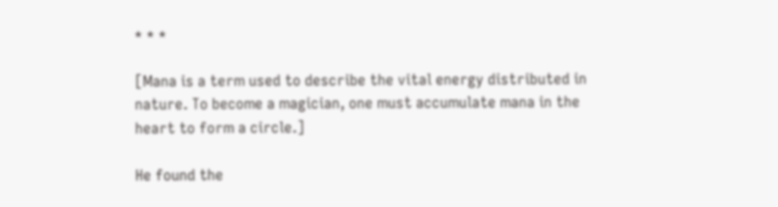* * *

[Mana is a term used to describe the vital energy distributed in nature. To become a magician, one must accumulate mana in the heart to form a circle.]

He found the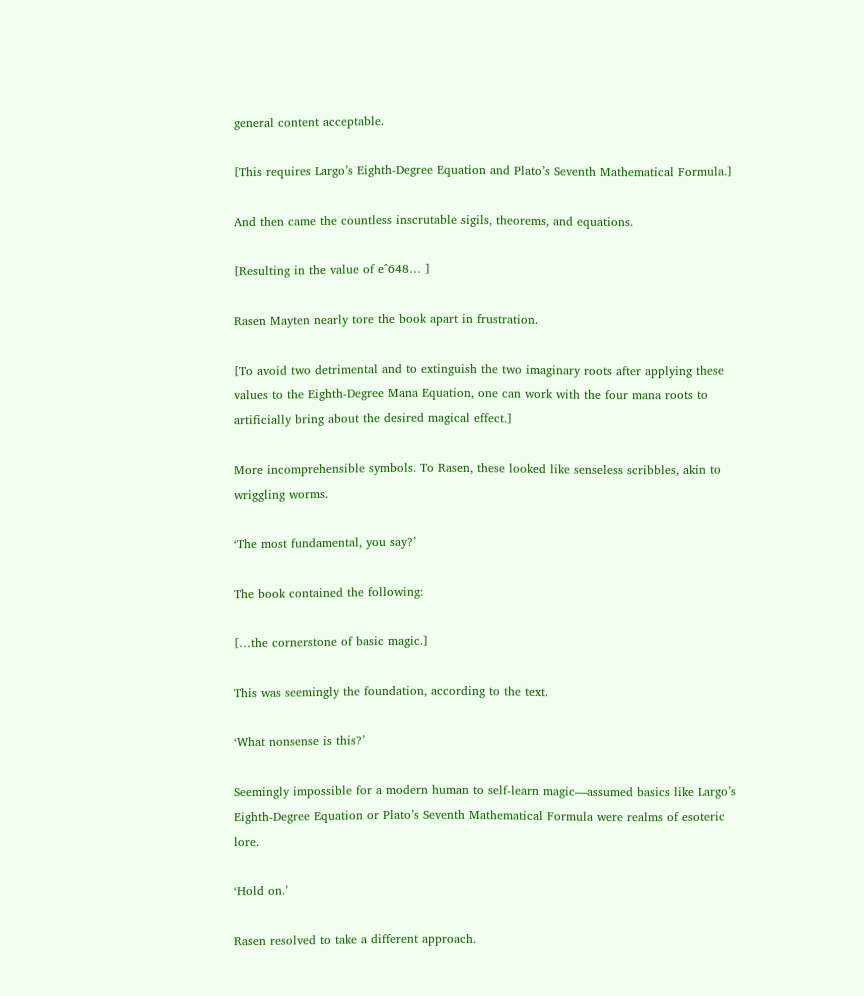general content acceptable.

[This requires Largo’s Eighth-Degree Equation and Plato’s Seventh Mathematical Formula.]

And then came the countless inscrutable sigils, theorems, and equations.

[Resulting in the value of e^648… ]

Rasen Mayten nearly tore the book apart in frustration.

[To avoid two detrimental and to extinguish the two imaginary roots after applying these values to the Eighth-Degree Mana Equation, one can work with the four mana roots to artificially bring about the desired magical effect.]

More incomprehensible symbols. To Rasen, these looked like senseless scribbles, akin to wriggling worms.

‘The most fundamental, you say?’

The book contained the following:

[…the cornerstone of basic magic.]

This was seemingly the foundation, according to the text.

‘What nonsense is this?’

Seemingly impossible for a modern human to self-learn magic—assumed basics like Largo’s Eighth-Degree Equation or Plato’s Seventh Mathematical Formula were realms of esoteric lore.

‘Hold on.’

Rasen resolved to take a different approach.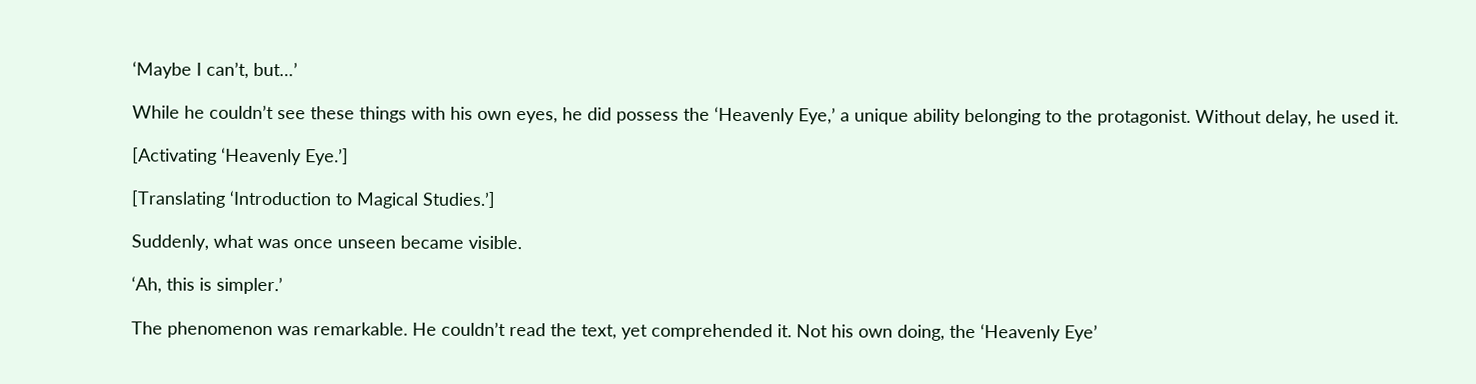‘Maybe I can’t, but…’

While he couldn’t see these things with his own eyes, he did possess the ‘Heavenly Eye,’ a unique ability belonging to the protagonist. Without delay, he used it.

[Activating ‘Heavenly Eye.’]

[Translating ‘Introduction to Magical Studies.’]

Suddenly, what was once unseen became visible.

‘Ah, this is simpler.’

The phenomenon was remarkable. He couldn’t read the text, yet comprehended it. Not his own doing, the ‘Heavenly Eye’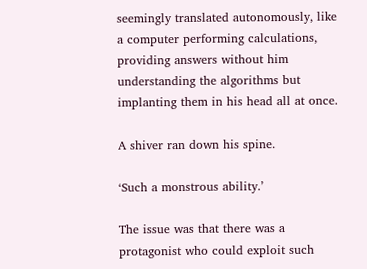seemingly translated autonomously, like a computer performing calculations, providing answers without him understanding the algorithms but implanting them in his head all at once.

A shiver ran down his spine.

‘Such a monstrous ability.’

The issue was that there was a protagonist who could exploit such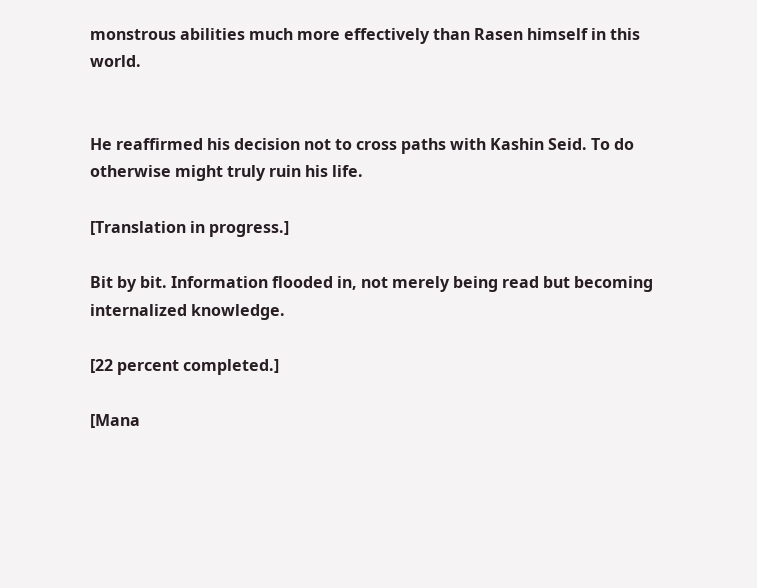monstrous abilities much more effectively than Rasen himself in this world.


He reaffirmed his decision not to cross paths with Kashin Seid. To do otherwise might truly ruin his life.

[Translation in progress.]

Bit by bit. Information flooded in, not merely being read but becoming internalized knowledge.

[22 percent completed.]

[Mana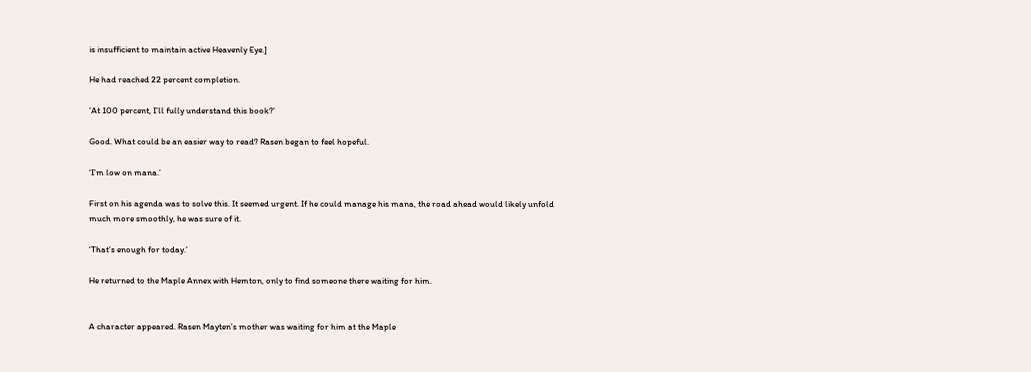is insufficient to maintain active Heavenly Eye.]

He had reached 22 percent completion.

‘At 100 percent, I’ll fully understand this book?’

Good. What could be an easier way to read? Rasen began to feel hopeful.

‘I’m low on mana.’

First on his agenda was to solve this. It seemed urgent. If he could manage his mana, the road ahead would likely unfold much more smoothly, he was sure of it.

‘That’s enough for today.’

He returned to the Maple Annex with Hemton, only to find someone there waiting for him.


A character appeared. Rasen Mayten’s mother was waiting for him at the Maple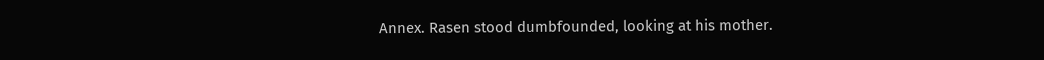Annex. Rasen stood dumbfounded, looking at his mother.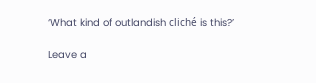‘What kind of outlandish cliché is this?’

Leave a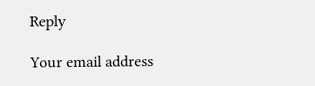Reply

Your email address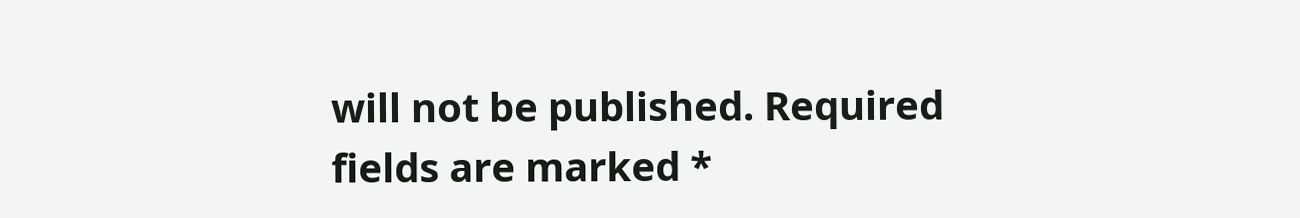will not be published. Required fields are marked *